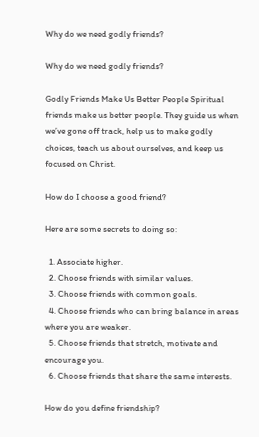Why do we need godly friends?

Why do we need godly friends?

Godly Friends Make Us Better People Spiritual friends make us better people. They guide us when we’ve gone off track, help us to make godly choices, teach us about ourselves, and keep us focused on Christ.

How do I choose a good friend?

Here are some secrets to doing so:

  1. Associate higher.
  2. Choose friends with similar values.
  3. Choose friends with common goals.
  4. Choose friends who can bring balance in areas where you are weaker.
  5. Choose friends that stretch, motivate and encourage you.
  6. Choose friends that share the same interests.

How do you define friendship?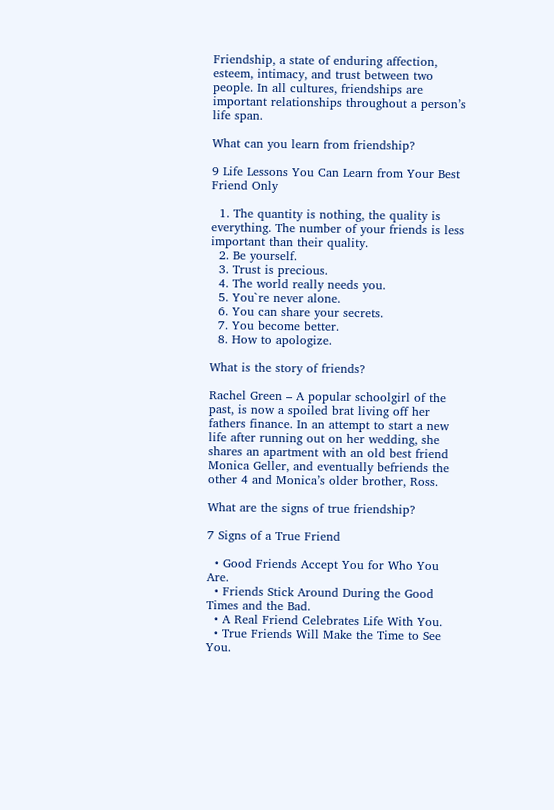Friendship, a state of enduring affection, esteem, intimacy, and trust between two people. In all cultures, friendships are important relationships throughout a person’s life span.

What can you learn from friendship?

9 Life Lessons You Can Learn from Your Best Friend Only

  1. The quantity is nothing, the quality is everything. The number of your friends is less important than their quality.
  2. Be yourself.
  3. Trust is precious.
  4. The world really needs you.
  5. You`re never alone.
  6. You can share your secrets.
  7. You become better.
  8. How to apologize.

What is the story of friends?

Rachel Green – A popular schoolgirl of the past, is now a spoiled brat living off her fathers finance. In an attempt to start a new life after running out on her wedding, she shares an apartment with an old best friend Monica Geller, and eventually befriends the other 4 and Monica’s older brother, Ross.

What are the signs of true friendship?

7 Signs of a True Friend

  • Good Friends Accept You for Who You Are.
  • Friends Stick Around During the Good Times and the Bad.
  • A Real Friend Celebrates Life With You.
  • True Friends Will Make the Time to See You.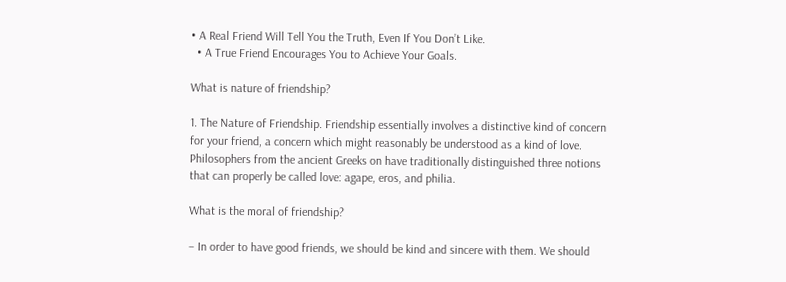• A Real Friend Will Tell You the Truth, Even If You Don’t Like.
  • A True Friend Encourages You to Achieve Your Goals.

What is nature of friendship?

1. The Nature of Friendship. Friendship essentially involves a distinctive kind of concern for your friend, a concern which might reasonably be understood as a kind of love. Philosophers from the ancient Greeks on have traditionally distinguished three notions that can properly be called love: agape, eros, and philia.

What is the moral of friendship?

– In order to have good friends, we should be kind and sincere with them. We should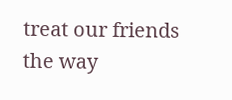treat our friends the way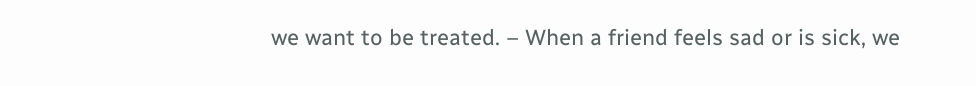we want to be treated. – When a friend feels sad or is sick, we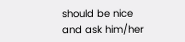should be nice and ask him/her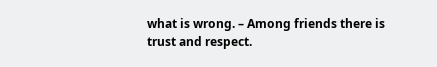what is wrong. – Among friends there is trust and respect.